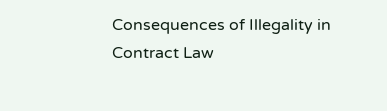Consequences of Illegality in Contract Law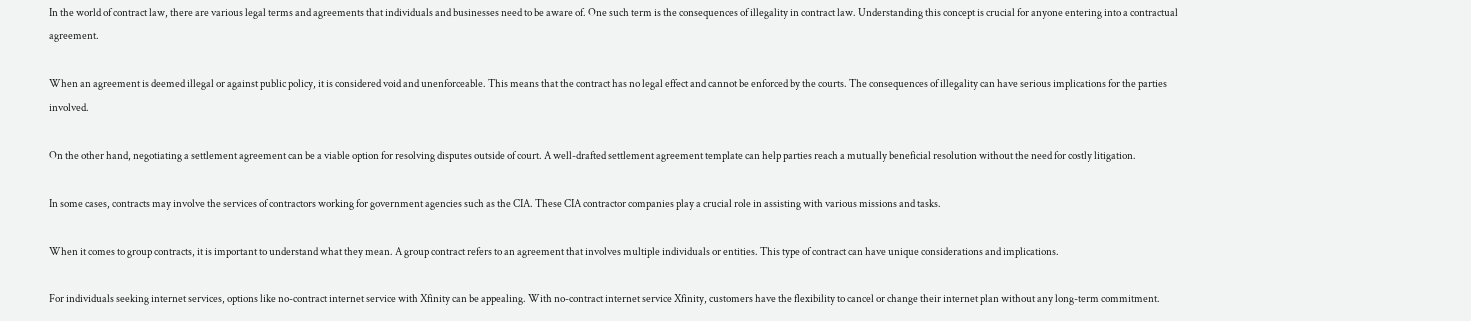In the world of contract law, there are various legal terms and agreements that individuals and businesses need to be aware of. One such term is the consequences of illegality in contract law. Understanding this concept is crucial for anyone entering into a contractual agreement.

When an agreement is deemed illegal or against public policy, it is considered void and unenforceable. This means that the contract has no legal effect and cannot be enforced by the courts. The consequences of illegality can have serious implications for the parties involved.

On the other hand, negotiating a settlement agreement can be a viable option for resolving disputes outside of court. A well-drafted settlement agreement template can help parties reach a mutually beneficial resolution without the need for costly litigation.

In some cases, contracts may involve the services of contractors working for government agencies such as the CIA. These CIA contractor companies play a crucial role in assisting with various missions and tasks.

When it comes to group contracts, it is important to understand what they mean. A group contract refers to an agreement that involves multiple individuals or entities. This type of contract can have unique considerations and implications.

For individuals seeking internet services, options like no-contract internet service with Xfinity can be appealing. With no-contract internet service Xfinity, customers have the flexibility to cancel or change their internet plan without any long-term commitment.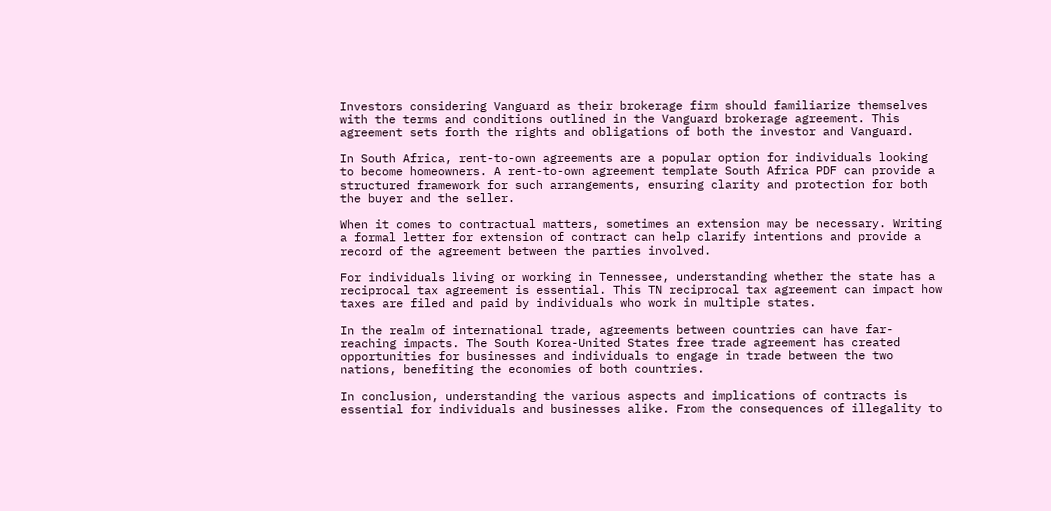Investors considering Vanguard as their brokerage firm should familiarize themselves with the terms and conditions outlined in the Vanguard brokerage agreement. This agreement sets forth the rights and obligations of both the investor and Vanguard.

In South Africa, rent-to-own agreements are a popular option for individuals looking to become homeowners. A rent-to-own agreement template South Africa PDF can provide a structured framework for such arrangements, ensuring clarity and protection for both the buyer and the seller.

When it comes to contractual matters, sometimes an extension may be necessary. Writing a formal letter for extension of contract can help clarify intentions and provide a record of the agreement between the parties involved.

For individuals living or working in Tennessee, understanding whether the state has a reciprocal tax agreement is essential. This TN reciprocal tax agreement can impact how taxes are filed and paid by individuals who work in multiple states.

In the realm of international trade, agreements between countries can have far-reaching impacts. The South Korea-United States free trade agreement has created opportunities for businesses and individuals to engage in trade between the two nations, benefiting the economies of both countries.

In conclusion, understanding the various aspects and implications of contracts is essential for individuals and businesses alike. From the consequences of illegality to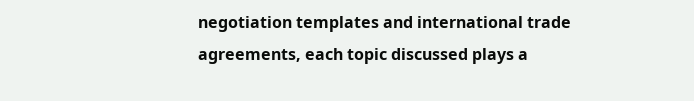negotiation templates and international trade agreements, each topic discussed plays a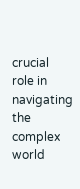crucial role in navigating the complex world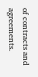of contracts and agreements.